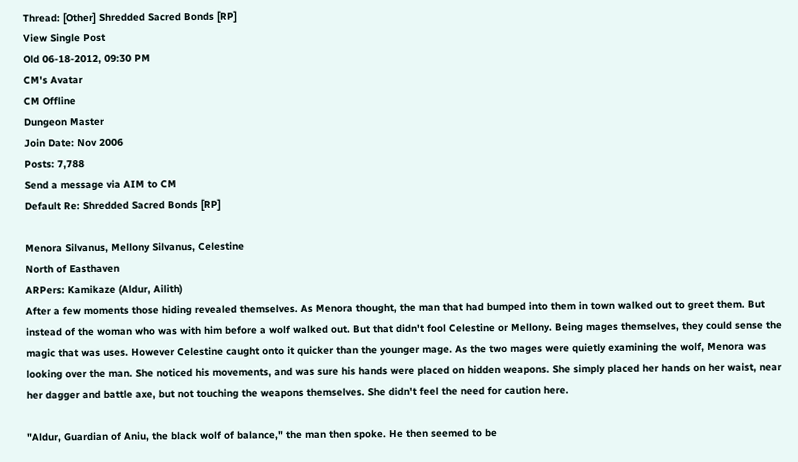Thread: [Other] Shredded Sacred Bonds [RP]
View Single Post
Old 06-18-2012, 09:30 PM
CM's Avatar
CM Offline
Dungeon Master
Join Date: Nov 2006
Posts: 7,788
Send a message via AIM to CM
Default Re: Shredded Sacred Bonds [RP]

Menora Silvanus, Mellony Silvanus, Celestine
North of Easthaven
ARPers: Kamikaze (Aldur, Ailith)
After a few moments those hiding revealed themselves. As Menora thought, the man that had bumped into them in town walked out to greet them. But instead of the woman who was with him before a wolf walked out. But that didn't fool Celestine or Mellony. Being mages themselves, they could sense the magic that was uses. However Celestine caught onto it quicker than the younger mage. As the two mages were quietly examining the wolf, Menora was looking over the man. She noticed his movements, and was sure his hands were placed on hidden weapons. She simply placed her hands on her waist, near her dagger and battle axe, but not touching the weapons themselves. She didn't feel the need for caution here.

"Aldur, Guardian of Aniu, the black wolf of balance," the man then spoke. He then seemed to be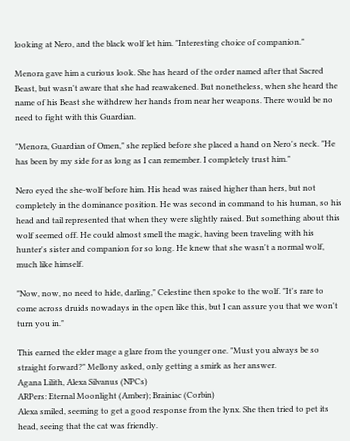looking at Nero, and the black wolf let him. "Interesting choice of companion."

Menora gave him a curious look. She has heard of the order named after that Sacred Beast, but wasn't aware that she had reawakened. But nonetheless, when she heard the name of his Beast she withdrew her hands from near her weapons. There would be no need to fight with this Guardian.

"Menora, Guardian of Omen," she replied before she placed a hand on Nero's neck. "He has been by my side for as long as I can remember. I completely trust him."

Nero eyed the she-wolf before him. His head was raised higher than hers, but not completely in the dominance position. He was second in command to his human, so his head and tail represented that when they were slightly raised. But something about this wolf seemed off. He could almost smell the magic, having been traveling with his hunter's sister and companion for so long. He knew that she wasn't a normal wolf, much like himself.

"Now, now, no need to hide, darling," Celestine then spoke to the wolf. "It's rare to come across druids nowadays in the open like this, but I can assure you that we won't turn you in."

This earned the elder mage a glare from the younger one. "Must you always be so straight forward?" Mellony asked, only getting a smirk as her answer.
Agana Lilith, Alexa Silvanus (NPCs)
ARPers: Eternal Moonlight (Amber); Brainiac (Corbin)
Alexa smiled, seeming to get a good response from the lynx. She then tried to pet its head, seeing that the cat was friendly.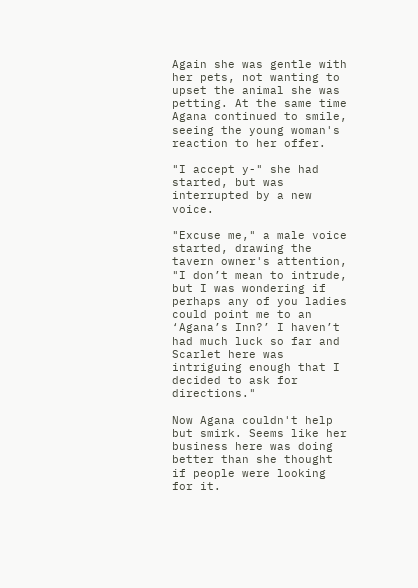Again she was gentle with her pets, not wanting to upset the animal she was petting. At the same time Agana continued to smile, seeing the young woman's reaction to her offer.

"I accept y-" she had started, but was interrupted by a new voice.

"Excuse me," a male voice started, drawing the tavern owner's attention, "I don’t mean to intrude, but I was wondering if perhaps any of you ladies could point me to an ‘Agana’s Inn?’ I haven’t had much luck so far and Scarlet here was intriguing enough that I decided to ask for directions."

Now Agana couldn't help but smirk. Seems like her business here was doing better than she thought if people were looking for it.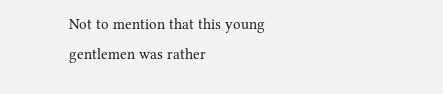Not to mention that this young gentlemen was rather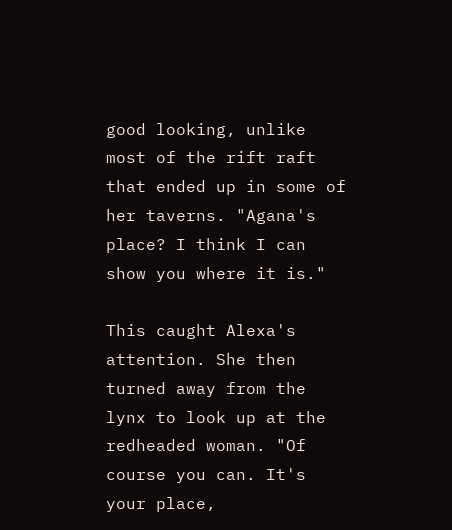good looking, unlike most of the rift raft that ended up in some of her taverns. "Agana's place? I think I can show you where it is."

This caught Alexa's attention. She then turned away from the lynx to look up at the redheaded woman. "Of course you can. It's your place,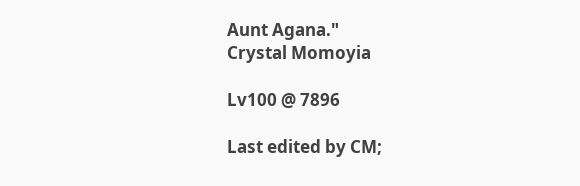Aunt Agana."
Crystal Momoyia

Lv100 @ 7896

Last edited by CM;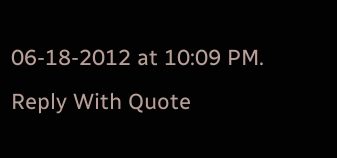06-18-2012 at 10:09 PM.
Reply With Quote